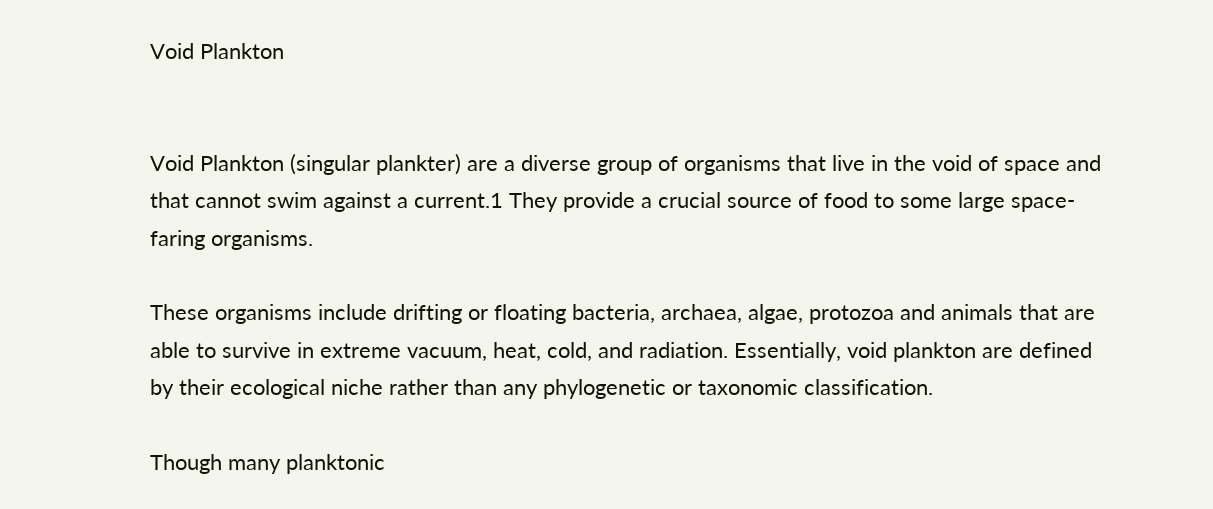Void Plankton


Void Plankton (singular plankter) are a diverse group of organisms that live in the void of space and that cannot swim against a current.1 They provide a crucial source of food to some large space-faring organisms.

These organisms include drifting or floating bacteria, archaea, algae, protozoa and animals that are able to survive in extreme vacuum, heat, cold, and radiation. Essentially, void plankton are defined by their ecological niche rather than any phylogenetic or taxonomic classification.

Though many planktonic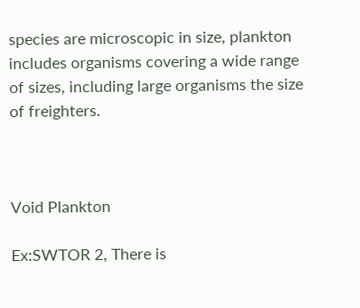species are microscopic in size, plankton includes organisms covering a wide range of sizes, including large organisms the size of freighters.



Void Plankton

Ex:SWTOR 2, There is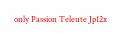only Passion Teleute Jp12x